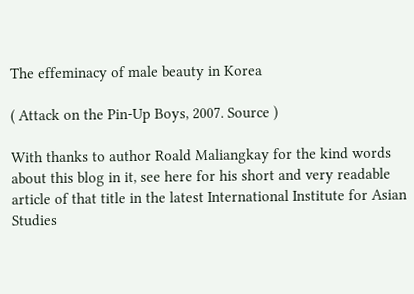The effeminacy of male beauty in Korea

( Attack on the Pin-Up Boys, 2007. Source )

With thanks to author Roald Maliangkay for the kind words about this blog in it, see here for his short and very readable article of that title in the latest International Institute for Asian Studies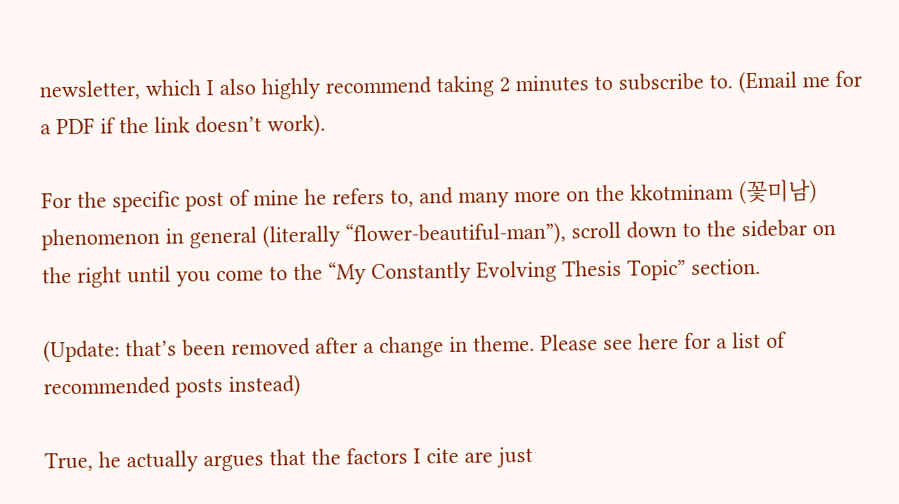newsletter, which I also highly recommend taking 2 minutes to subscribe to. (Email me for a PDF if the link doesn’t work).

For the specific post of mine he refers to, and many more on the kkotminam (꽃미남) phenomenon in general (literally “flower-beautiful-man”), scroll down to the sidebar on the right until you come to the “My Constantly Evolving Thesis Topic” section.

(Update: that’s been removed after a change in theme. Please see here for a list of recommended posts instead)

True, he actually argues that the factors I cite are just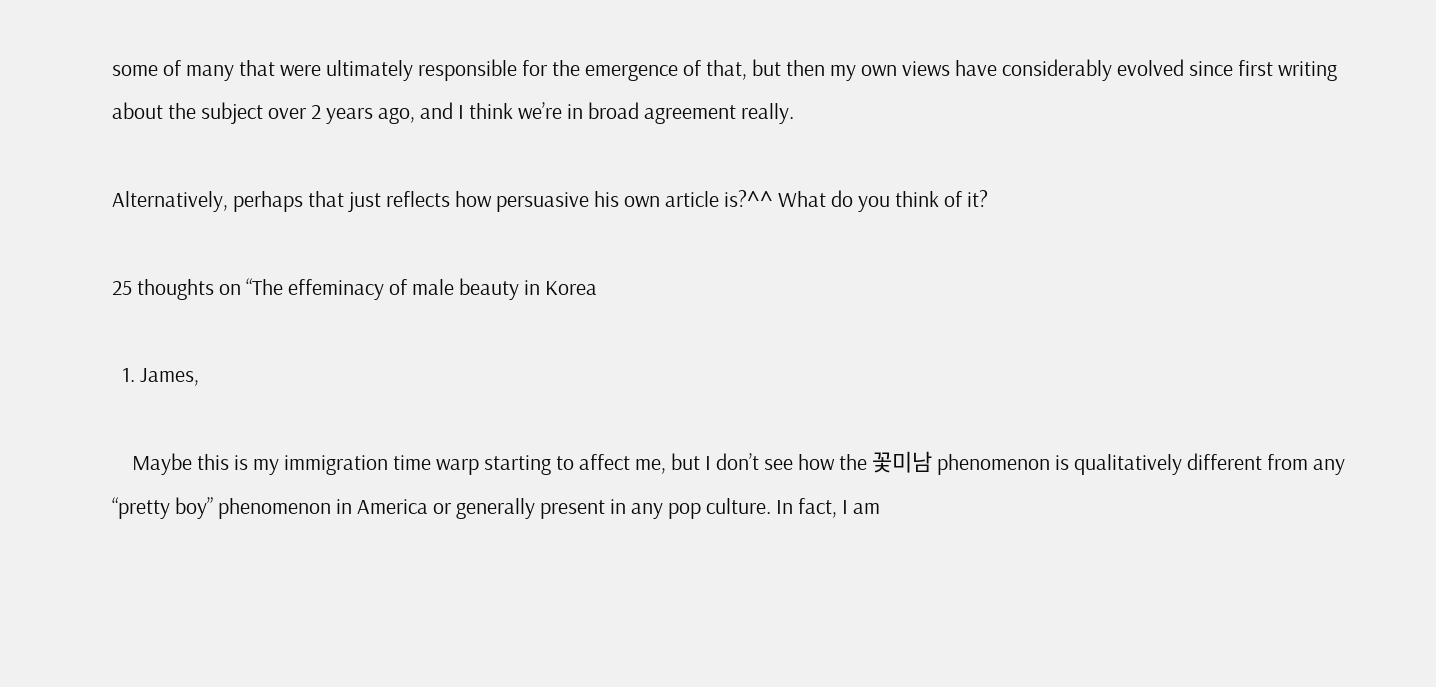some of many that were ultimately responsible for the emergence of that, but then my own views have considerably evolved since first writing about the subject over 2 years ago, and I think we’re in broad agreement really.

Alternatively, perhaps that just reflects how persuasive his own article is?^^ What do you think of it?

25 thoughts on “The effeminacy of male beauty in Korea

  1. James,

    Maybe this is my immigration time warp starting to affect me, but I don’t see how the 꽃미남 phenomenon is qualitatively different from any “pretty boy” phenomenon in America or generally present in any pop culture. In fact, I am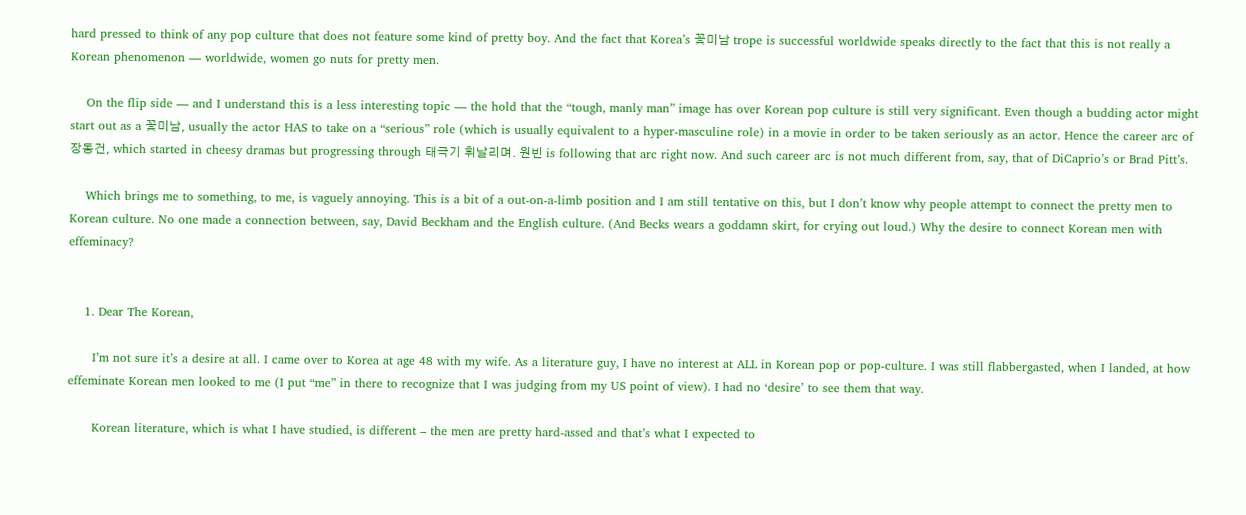hard pressed to think of any pop culture that does not feature some kind of pretty boy. And the fact that Korea’s 꽃미남 trope is successful worldwide speaks directly to the fact that this is not really a Korean phenomenon — worldwide, women go nuts for pretty men.

    On the flip side — and I understand this is a less interesting topic — the hold that the “tough, manly man” image has over Korean pop culture is still very significant. Even though a budding actor might start out as a 꽃미남, usually the actor HAS to take on a “serious” role (which is usually equivalent to a hyper-masculine role) in a movie in order to be taken seriously as an actor. Hence the career arc of 장동건, which started in cheesy dramas but progressing through 태극기 휘날리며. 원빈 is following that arc right now. And such career arc is not much different from, say, that of DiCaprio’s or Brad Pitt’s.

    Which brings me to something, to me, is vaguely annoying. This is a bit of a out-on-a-limb position and I am still tentative on this, but I don’t know why people attempt to connect the pretty men to Korean culture. No one made a connection between, say, David Beckham and the English culture. (And Becks wears a goddamn skirt, for crying out loud.) Why the desire to connect Korean men with effeminacy?


    1. Dear The Korean,

      I’m not sure it’s a desire at all. I came over to Korea at age 48 with my wife. As a literature guy, I have no interest at ALL in Korean pop or pop-culture. I was still flabbergasted, when I landed, at how effeminate Korean men looked to me (I put “me” in there to recognize that I was judging from my US point of view). I had no ‘desire’ to see them that way.

      Korean literature, which is what I have studied, is different – the men are pretty hard-assed and that’s what I expected to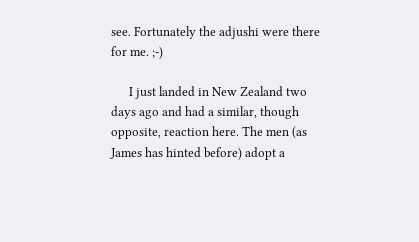see. Fortunately the adjushi were there for me. ;-)

      I just landed in New Zealand two days ago and had a similar, though opposite, reaction here. The men (as James has hinted before) adopt a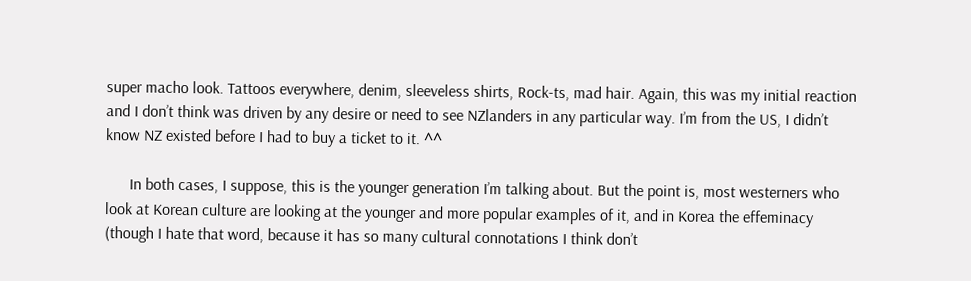super macho look. Tattoos everywhere, denim, sleeveless shirts, Rock-ts, mad hair. Again, this was my initial reaction and I don’t think was driven by any desire or need to see NZlanders in any particular way. I’m from the US, I didn’t know NZ existed before I had to buy a ticket to it. ^^

      In both cases, I suppose, this is the younger generation I’m talking about. But the point is, most westerners who look at Korean culture are looking at the younger and more popular examples of it, and in Korea the effeminacy (though I hate that word, because it has so many cultural connotations I think don’t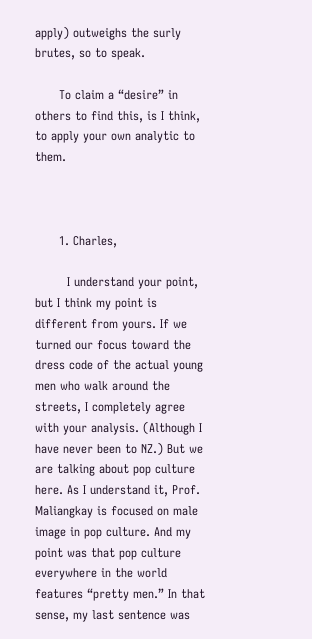apply) outweighs the surly brutes, so to speak.

      To claim a “desire” in others to find this, is I think, to apply your own analytic to them.



      1. Charles,

        I understand your point, but I think my point is different from yours. If we turned our focus toward the dress code of the actual young men who walk around the streets, I completely agree with your analysis. (Although I have never been to NZ.) But we are talking about pop culture here. As I understand it, Prof. Maliangkay is focused on male image in pop culture. And my point was that pop culture everywhere in the world features “pretty men.” In that sense, my last sentence was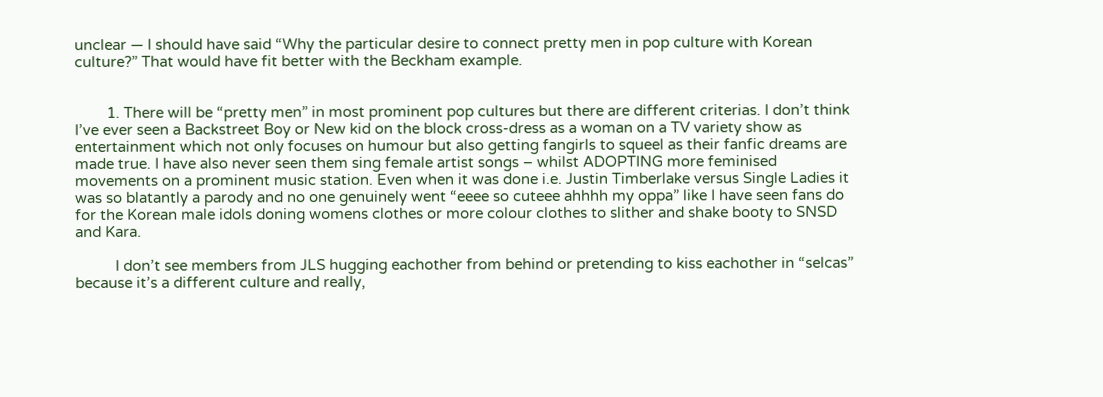unclear — I should have said “Why the particular desire to connect pretty men in pop culture with Korean culture?” That would have fit better with the Beckham example.


        1. There will be “pretty men” in most prominent pop cultures but there are different criterias. I don’t think I’ve ever seen a Backstreet Boy or New kid on the block cross-dress as a woman on a TV variety show as entertainment which not only focuses on humour but also getting fangirls to squeel as their fanfic dreams are made true. I have also never seen them sing female artist songs – whilst ADOPTING more feminised movements on a prominent music station. Even when it was done i.e. Justin Timberlake versus Single Ladies it was so blatantly a parody and no one genuinely went “eeee so cuteee ahhhh my oppa” like I have seen fans do for the Korean male idols doning womens clothes or more colour clothes to slither and shake booty to SNSD and Kara.

          I don’t see members from JLS hugging eachother from behind or pretending to kiss eachother in “selcas” because it’s a different culture and really,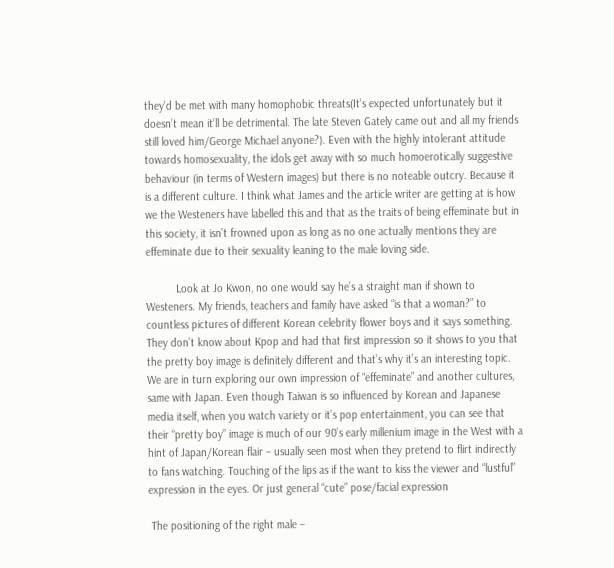they’d be met with many homophobic threats(It’s expected unfortunately but it doesn’t mean it’ll be detrimental. The late Steven Gately came out and all my friends still loved him/George Michael anyone?). Even with the highly intolerant attitude towards homosexuality, the idols get away with so much homoerotically suggestive behaviour (in terms of Western images) but there is no noteable outcry. Because it is a different culture. I think what James and the article writer are getting at is how we the Westeners have labelled this and that as the traits of being effeminate but in this society, it isn’t frowned upon as long as no one actually mentions they are effeminate due to their sexuality leaning to the male loving side.

          Look at Jo Kwon, no one would say he’s a straight man if shown to Westeners. My friends, teachers and family have asked “is that a woman?” to countless pictures of different Korean celebrity flower boys and it says something. They don’t know about Kpop and had that first impression so it shows to you that the pretty boy image is definitely different and that’s why it’s an interesting topic. We are in turn exploring our own impression of “effeminate” and another cultures, same with Japan. Even though Taiwan is so influenced by Korean and Japanese media itself, when you watch variety or it’s pop entertainment, you can see that their “pretty boy” image is much of our 90’s early millenium image in the West with a hint of Japan/Korean flair – usually seen most when they pretend to flirt indirectly to fans watching. Touching of the lips as if the want to kiss the viewer and “lustful” expression in the eyes. Or just general “cute” pose/facial expression

 The positioning of the right male –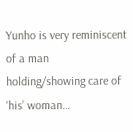Yunho is very reminiscent of a man holding/showing care of ‘his’ woman…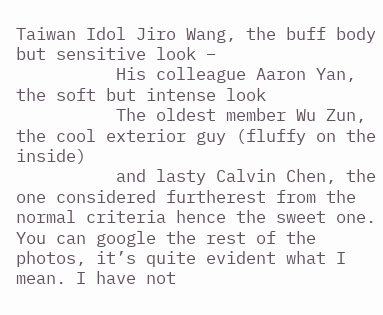Taiwan Idol Jiro Wang, the buff body but sensitive look –
          His colleague Aaron Yan, the soft but intense look
          The oldest member Wu Zun, the cool exterior guy (fluffy on the inside)
          and lasty Calvin Chen, the one considered furtherest from the normal criteria hence the sweet one. You can google the rest of the photos, it’s quite evident what I mean. I have not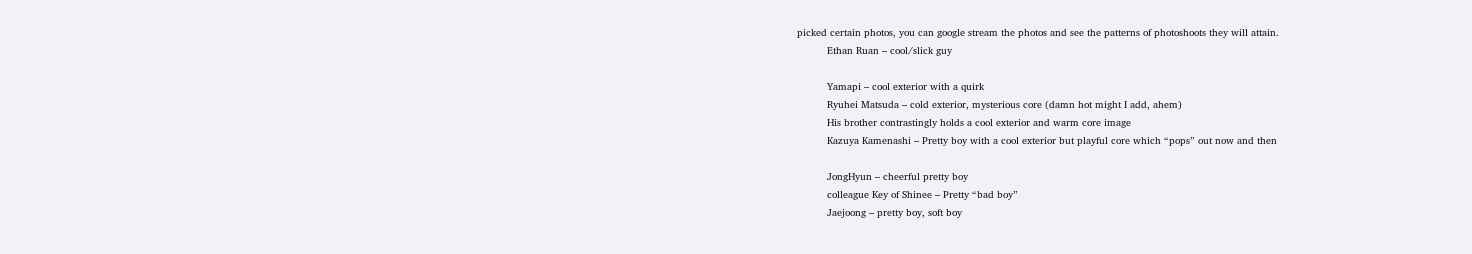picked certain photos, you can google stream the photos and see the patterns of photoshoots they will attain.
          Ethan Ruan – cool/slick guy

          Yamapi – cool exterior with a quirk
          Ryuhei Matsuda – cold exterior, mysterious core (damn hot might I add, ahem)
          His brother contrastingly holds a cool exterior and warm core image
          Kazuya Kamenashi – Pretty boy with a cool exterior but playful core which “pops” out now and then

          JongHyun – cheerful pretty boy
          colleague Key of Shinee – Pretty “bad boy”
          Jaejoong – pretty boy, soft boy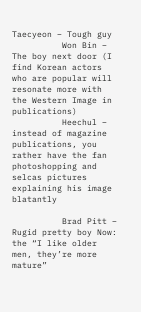Taecyeon – Tough guy
          Won Bin – The boy next door (I find Korean actors who are popular will resonate more with the Western Image in publications)
          Heechul – instead of magazine publications, you rather have the fan photoshopping and selcas pictures explaining his image blatantly

          Brad Pitt – Rugid pretty boy Now: the “I like older men, they’re more mature”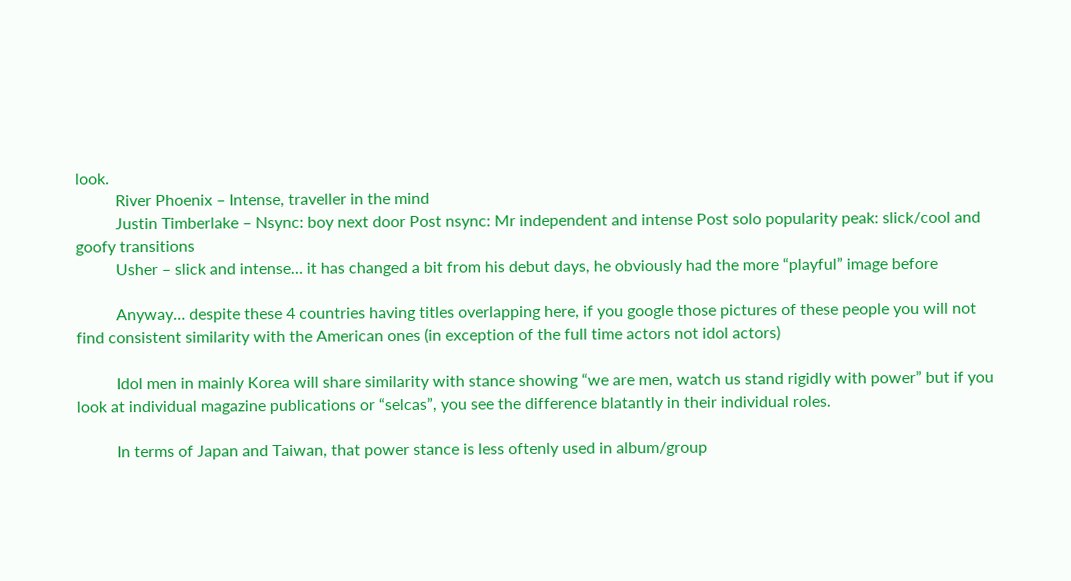look.
          River Phoenix – Intense, traveller in the mind
          Justin Timberlake – Nsync: boy next door Post nsync: Mr independent and intense Post solo popularity peak: slick/cool and goofy transitions
          Usher – slick and intense… it has changed a bit from his debut days, he obviously had the more “playful” image before

          Anyway… despite these 4 countries having titles overlapping here, if you google those pictures of these people you will not find consistent similarity with the American ones (in exception of the full time actors not idol actors)

          Idol men in mainly Korea will share similarity with stance showing “we are men, watch us stand rigidly with power” but if you look at individual magazine publications or “selcas”, you see the difference blatantly in their individual roles.

          In terms of Japan and Taiwan, that power stance is less oftenly used in album/group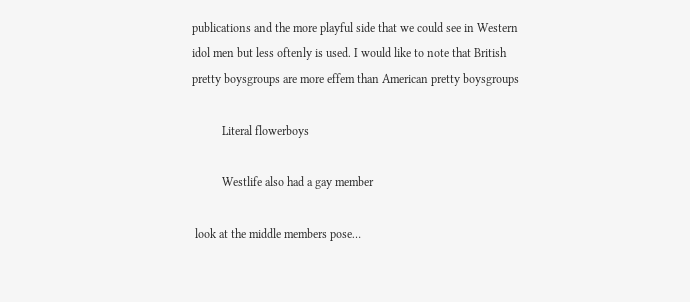publications and the more playful side that we could see in Western idol men but less oftenly is used. I would like to note that British pretty boysgroups are more effem than American pretty boysgroups

          Literal flowerboys

          Westlife also had a gay member

 look at the middle members pose…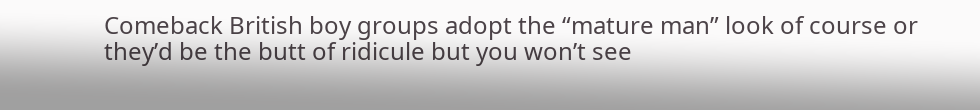Comeback British boy groups adopt the “mature man” look of course or they’d be the butt of ridicule but you won’t see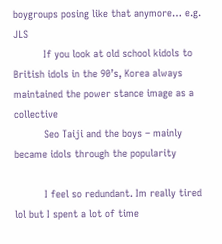boygroups posing like that anymore… e.g. JLS
          If you look at old school kidols to British idols in the 90’s, Korea always maintained the power stance image as a collective
          Seo Taiji and the boys – mainly became idols through the popularity

          I feel so redundant. Im really tired lol but I spent a lot of time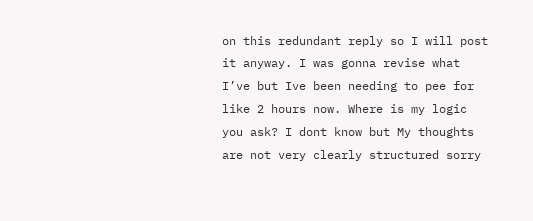on this redundant reply so I will post it anyway. I was gonna revise what I’ve but Ive been needing to pee for like 2 hours now. Where is my logic you ask? I dont know but My thoughts are not very clearly structured sorry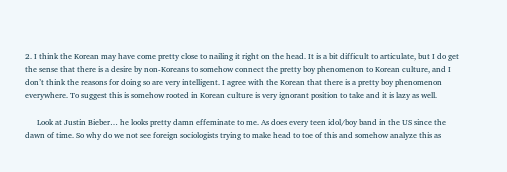2. I think the Korean may have come pretty close to nailing it right on the head. It is a bit difficult to articulate, but I do get the sense that there is a desire by non-Koreans to somehow connect the pretty boy phenomenon to Korean culture, and I don’t think the reasons for doing so are very intelligent. I agree with the Korean that there is a pretty boy phenomenon everywhere. To suggest this is somehow rooted in Korean culture is very ignorant position to take and it is lazy as well.

      Look at Justin Bieber… he looks pretty damn effeminate to me. As does every teen idol/boy band in the US since the dawn of time. So why do we not see foreign sociologists trying to make head to toe of this and somehow analyze this as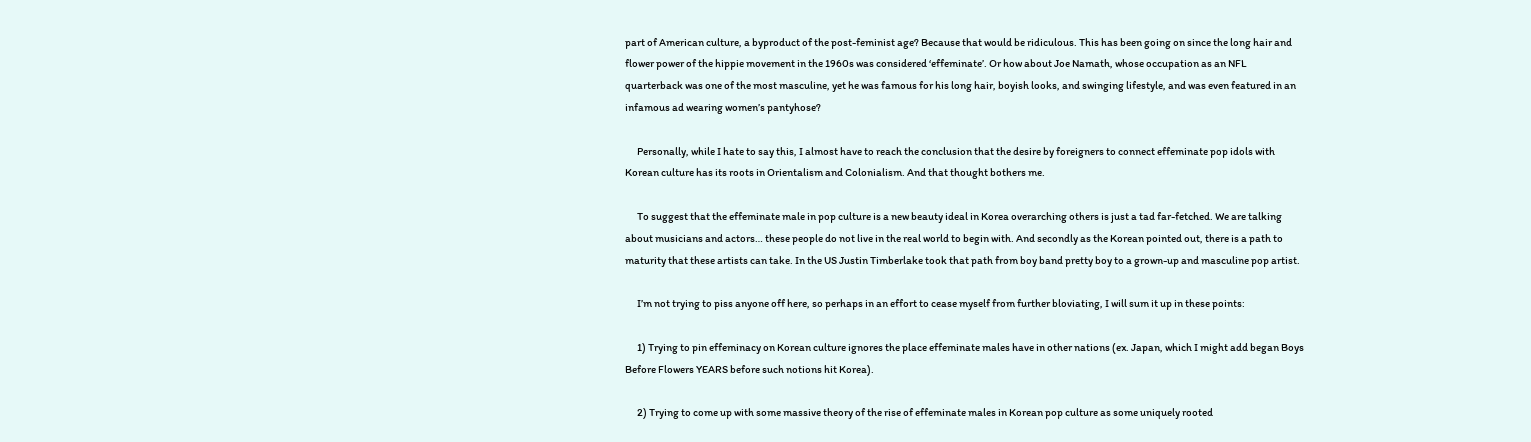part of American culture, a byproduct of the post-feminist age? Because that would be ridiculous. This has been going on since the long hair and flower power of the hippie movement in the 1960s was considered ‘effeminate’. Or how about Joe Namath, whose occupation as an NFL quarterback was one of the most masculine, yet he was famous for his long hair, boyish looks, and swinging lifestyle, and was even featured in an infamous ad wearing women’s pantyhose?

      Personally, while I hate to say this, I almost have to reach the conclusion that the desire by foreigners to connect effeminate pop idols with Korean culture has its roots in Orientalism and Colonialism. And that thought bothers me.

      To suggest that the effeminate male in pop culture is a new beauty ideal in Korea overarching others is just a tad far-fetched. We are talking about musicians and actors… these people do not live in the real world to begin with. And secondly as the Korean pointed out, there is a path to maturity that these artists can take. In the US Justin Timberlake took that path from boy band pretty boy to a grown-up and masculine pop artist.

      I’m not trying to piss anyone off here, so perhaps in an effort to cease myself from further bloviating, I will sum it up in these points:

      1) Trying to pin effeminacy on Korean culture ignores the place effeminate males have in other nations (ex. Japan, which I might add began Boys Before Flowers YEARS before such notions hit Korea).

      2) Trying to come up with some massive theory of the rise of effeminate males in Korean pop culture as some uniquely rooted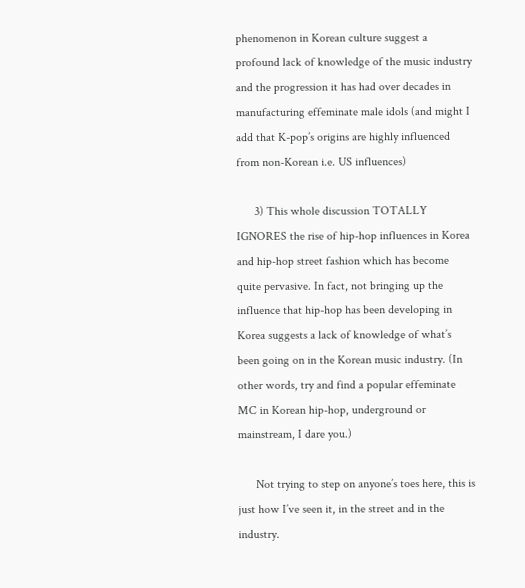phenomenon in Korean culture suggest a profound lack of knowledge of the music industry and the progression it has had over decades in manufacturing effeminate male idols (and might I add that K-pop’s origins are highly influenced from non-Korean i.e. US influences)

      3) This whole discussion TOTALLY IGNORES the rise of hip-hop influences in Korea and hip-hop street fashion which has become quite pervasive. In fact, not bringing up the influence that hip-hop has been developing in Korea suggests a lack of knowledge of what’s been going on in the Korean music industry. (In other words, try and find a popular effeminate MC in Korean hip-hop, underground or mainstream, I dare you.)

      Not trying to step on anyone’s toes here, this is just how I’ve seen it, in the street and in the industry.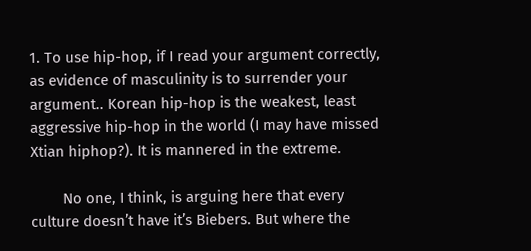1. To use hip-hop, if I read your argument correctly, as evidence of masculinity is to surrender your argument.. Korean hip-hop is the weakest, least aggressive hip-hop in the world (I may have missed Xtian hiphop?). It is mannered in the extreme.

        No one, I think, is arguing here that every culture doesn’t have it’s Biebers. But where the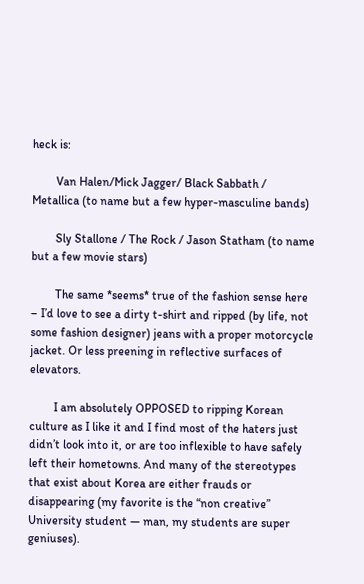heck is:

        Van Halen/Mick Jagger/ Black Sabbath / Metallica (to name but a few hyper-masculine bands)

        Sly Stallone / The Rock / Jason Statham (to name but a few movie stars)

        The same *seems* true of the fashion sense here – I’d love to see a dirty t-shirt and ripped (by life, not some fashion designer) jeans with a proper motorcycle jacket. Or less preening in reflective surfaces of elevators.

        I am absolutely OPPOSED to ripping Korean culture as I like it and I find most of the haters just didn’t look into it, or are too inflexible to have safely left their hometowns. And many of the stereotypes that exist about Korea are either frauds or disappearing (my favorite is the “non creative” University student — man, my students are super geniuses).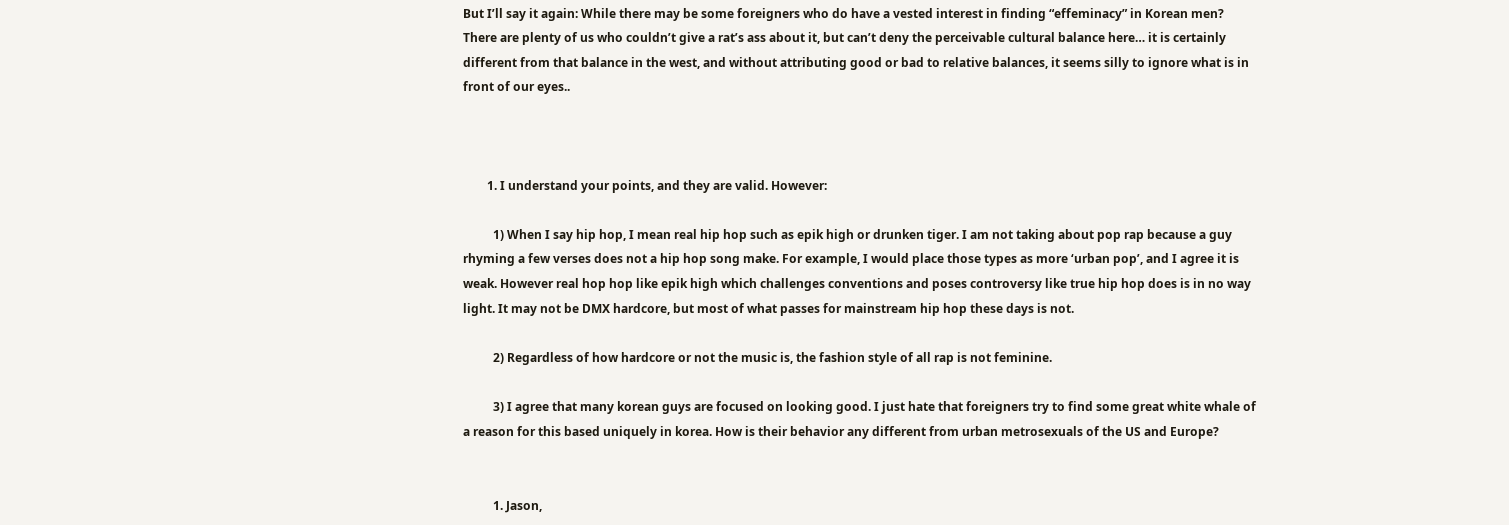But I’ll say it again: While there may be some foreigners who do have a vested interest in finding “effeminacy” in Korean men? There are plenty of us who couldn’t give a rat’s ass about it, but can’t deny the perceivable cultural balance here… it is certainly different from that balance in the west, and without attributing good or bad to relative balances, it seems silly to ignore what is in front of our eyes..



        1. I understand your points, and they are valid. However:

          1) When I say hip hop, I mean real hip hop such as epik high or drunken tiger. I am not taking about pop rap because a guy rhyming a few verses does not a hip hop song make. For example, I would place those types as more ‘urban pop’, and I agree it is weak. However real hop hop like epik high which challenges conventions and poses controversy like true hip hop does is in no way light. It may not be DMX hardcore, but most of what passes for mainstream hip hop these days is not.

          2) Regardless of how hardcore or not the music is, the fashion style of all rap is not feminine.

          3) I agree that many korean guys are focused on looking good. I just hate that foreigners try to find some great white whale of a reason for this based uniquely in korea. How is their behavior any different from urban metrosexuals of the US and Europe?


          1. Jason,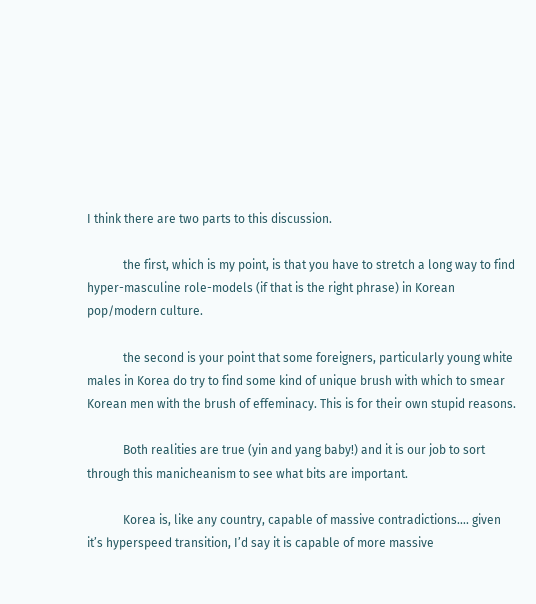I think there are two parts to this discussion.

            the first, which is my point, is that you have to stretch a long way to find hyper-masculine role-models (if that is the right phrase) in Korean pop/modern culture.

            the second is your point that some foreigners, particularly young white males in Korea do try to find some kind of unique brush with which to smear Korean men with the brush of effeminacy. This is for their own stupid reasons.

            Both realities are true (yin and yang baby!) and it is our job to sort through this manicheanism to see what bits are important.

            Korea is, like any country, capable of massive contradictions…. given it’s hyperspeed transition, I’d say it is capable of more massive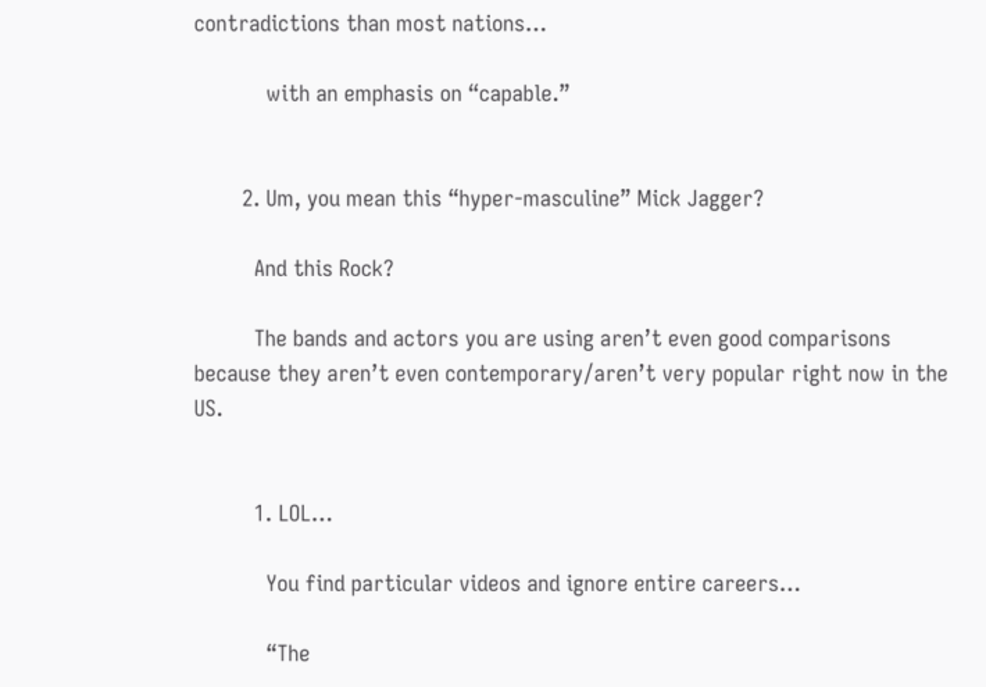contradictions than most nations…

            with an emphasis on “capable.”


        2. Um, you mean this “hyper-masculine” Mick Jagger?

          And this Rock?

          The bands and actors you are using aren’t even good comparisons because they aren’t even contemporary/aren’t very popular right now in the US.


          1. LOL…

            You find particular videos and ignore entire careers…

            “The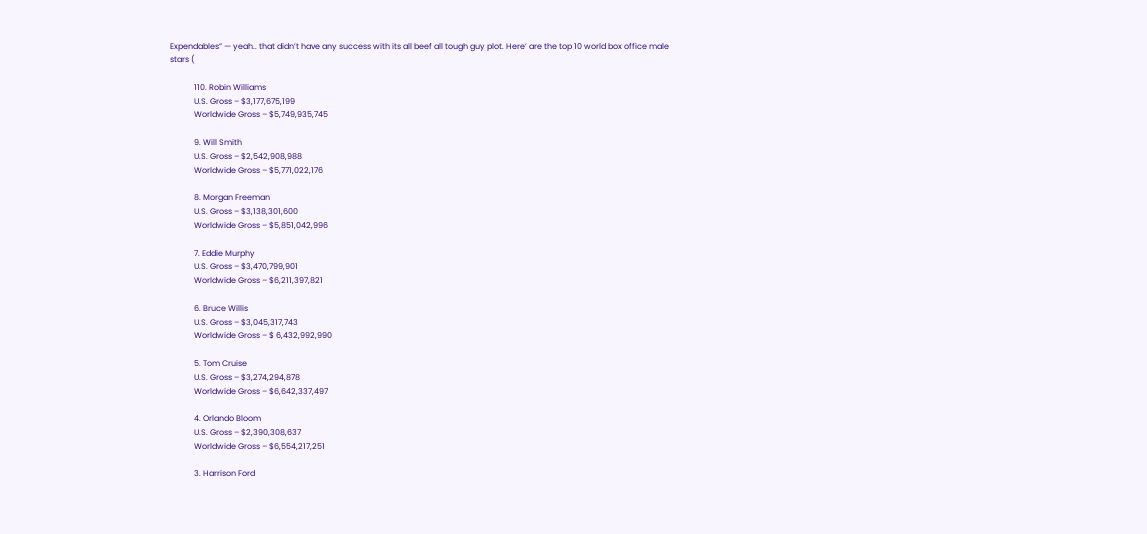Expendables” — yeah.. that didn’t have any success with its all beef all tough guy plot. Here’ are the top 10 world box office male stars (

            110. Robin Williams
            U.S. Gross – $3,177,675,199
            Worldwide Gross – $5,749,935,745

            9. Will Smith
            U.S. Gross – $2,542,908,988
            Worldwide Gross – $5,771,022,176

            8. Morgan Freeman
            U.S. Gross – $3,138,301,600
            Worldwide Gross – $5,851,042,996

            7. Eddie Murphy
            U.S. Gross – $3,470,799,901
            Worldwide Gross – $6,211,397,821

            6. Bruce Willis
            U.S. Gross – $3,045,317,743
            Worldwide Gross – $ 6,432,992,990

            5. Tom Cruise
            U.S. Gross – $3,274,294,878
            Worldwide Gross – $6,642,337,497

            4. Orlando Bloom
            U.S. Gross – $2,390,308,637
            Worldwide Gross – $6,554,217,251

            3. Harrison Ford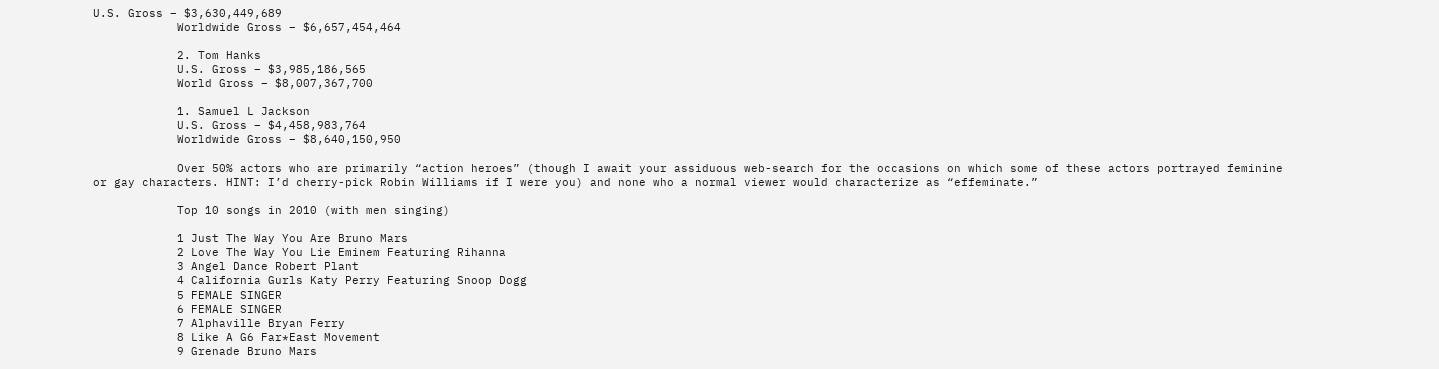U.S. Gross – $3,630,449,689
            Worldwide Gross – $6,657,454,464

            2. Tom Hanks
            U.S. Gross – $3,985,186,565
            World Gross – $8,007,367,700

            1. Samuel L Jackson
            U.S. Gross – $4,458,983,764
            Worldwide Gross – $8,640,150,950

            Over 50% actors who are primarily “action heroes” (though I await your assiduous web-search for the occasions on which some of these actors portrayed feminine or gay characters. HINT: I’d cherry-pick Robin Williams if I were you) and none who a normal viewer would characterize as “effeminate.”

            Top 10 songs in 2010 (with men singing)

            1 Just The Way You Are Bruno Mars
            2 Love The Way You Lie Eminem Featuring Rihanna
            3 Angel Dance Robert Plant
            4 California Gurls Katy Perry Featuring Snoop Dogg
            5 FEMALE SINGER
            6 FEMALE SINGER
            7 Alphaville Bryan Ferry
            8 Like A G6 Far*East Movement
            9 Grenade Bruno Mars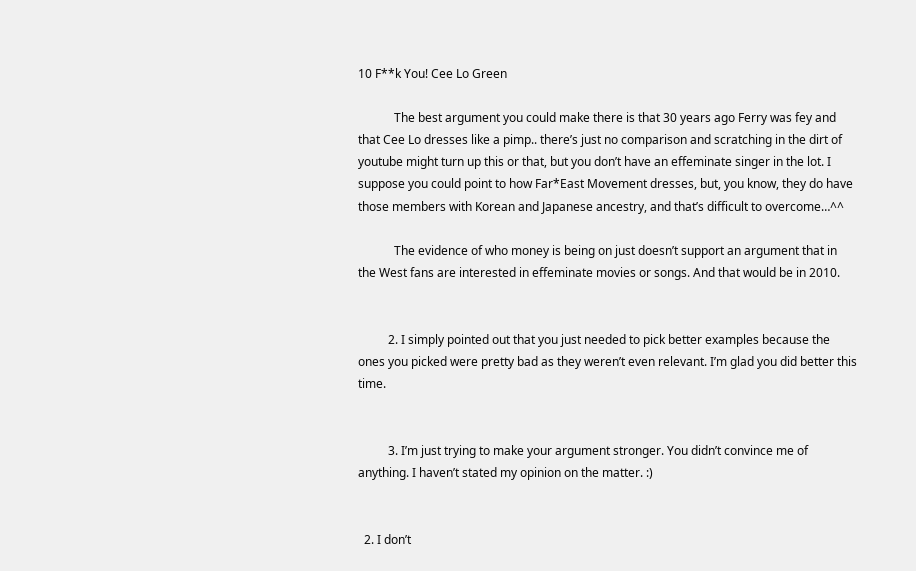10 F**k You! Cee Lo Green

            The best argument you could make there is that 30 years ago Ferry was fey and that Cee Lo dresses like a pimp.. there’s just no comparison and scratching in the dirt of youtube might turn up this or that, but you don’t have an effeminate singer in the lot. I suppose you could point to how Far*East Movement dresses, but, you know, they do have those members with Korean and Japanese ancestry, and that’s difficult to overcome…^^

            The evidence of who money is being on just doesn’t support an argument that in the West fans are interested in effeminate movies or songs. And that would be in 2010.


          2. I simply pointed out that you just needed to pick better examples because the ones you picked were pretty bad as they weren’t even relevant. I’m glad you did better this time.


          3. I’m just trying to make your argument stronger. You didn’t convince me of anything. I haven’t stated my opinion on the matter. :)


  2. I don’t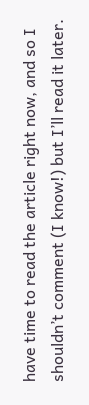have time to read the article right now, and so I shouldn’t comment (I know!) but I’ll read it later.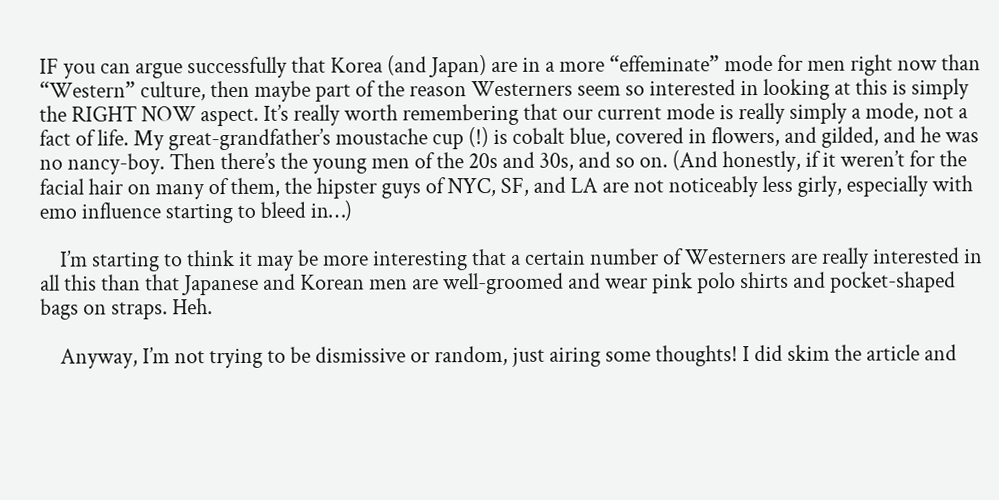IF you can argue successfully that Korea (and Japan) are in a more “effeminate” mode for men right now than “Western” culture, then maybe part of the reason Westerners seem so interested in looking at this is simply the RIGHT NOW aspect. It’s really worth remembering that our current mode is really simply a mode, not a fact of life. My great-grandfather’s moustache cup (!) is cobalt blue, covered in flowers, and gilded, and he was no nancy-boy. Then there’s the young men of the 20s and 30s, and so on. (And honestly, if it weren’t for the facial hair on many of them, the hipster guys of NYC, SF, and LA are not noticeably less girly, especially with emo influence starting to bleed in…)

    I’m starting to think it may be more interesting that a certain number of Westerners are really interested in all this than that Japanese and Korean men are well-groomed and wear pink polo shirts and pocket-shaped bags on straps. Heh.

    Anyway, I’m not trying to be dismissive or random, just airing some thoughts! I did skim the article and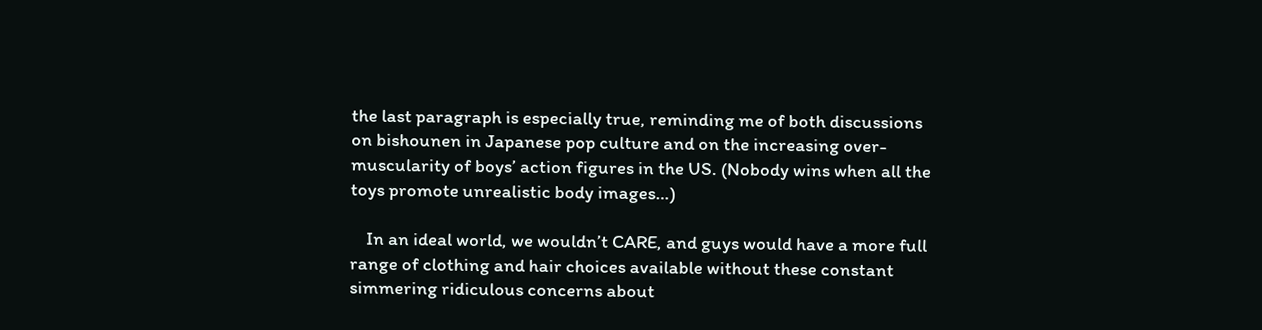the last paragraph is especially true, reminding me of both discussions on bishounen in Japanese pop culture and on the increasing over-muscularity of boys’ action figures in the US. (Nobody wins when all the toys promote unrealistic body images…)

    In an ideal world, we wouldn’t CARE, and guys would have a more full range of clothing and hair choices available without these constant simmering ridiculous concerns about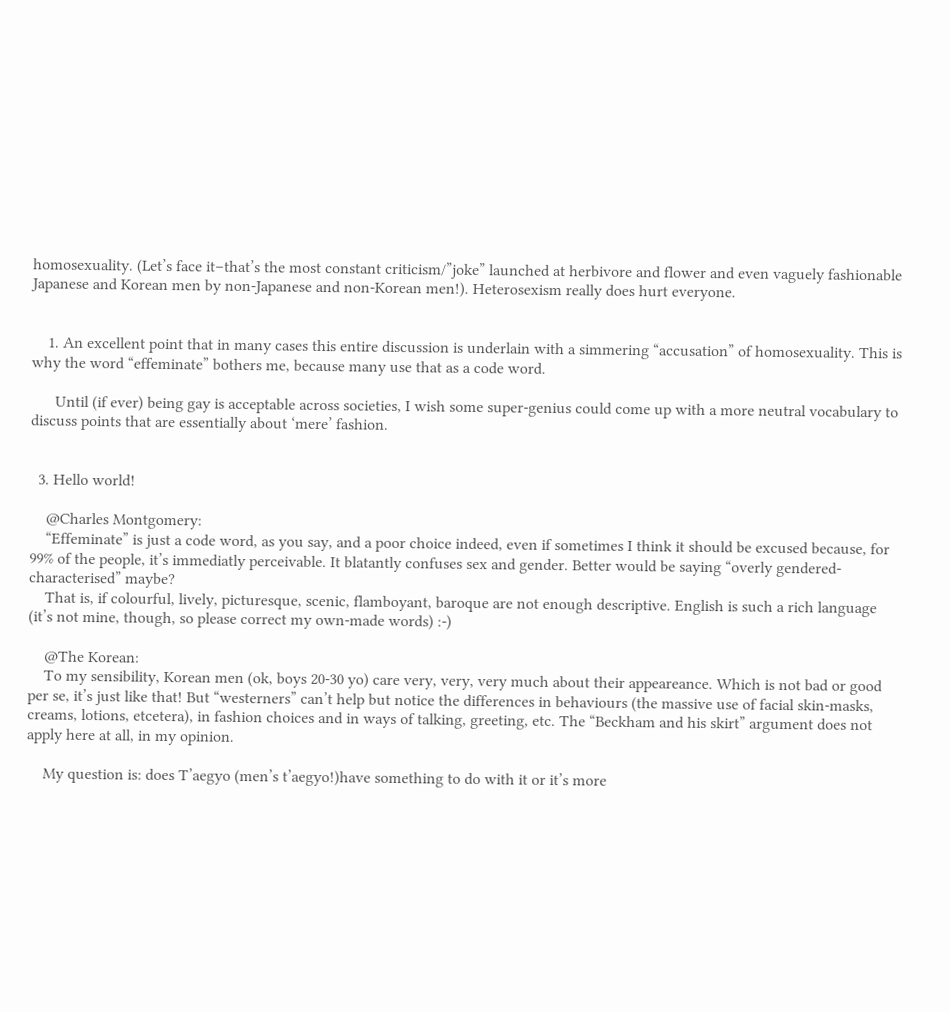homosexuality. (Let’s face it–that’s the most constant criticism/”joke” launched at herbivore and flower and even vaguely fashionable Japanese and Korean men by non-Japanese and non-Korean men!). Heterosexism really does hurt everyone.


    1. An excellent point that in many cases this entire discussion is underlain with a simmering “accusation” of homosexuality. This is why the word “effeminate” bothers me, because many use that as a code word.

      Until (if ever) being gay is acceptable across societies, I wish some super-genius could come up with a more neutral vocabulary to discuss points that are essentially about ‘mere’ fashion.


  3. Hello world!

    @Charles Montgomery:
    “Effeminate” is just a code word, as you say, and a poor choice indeed, even if sometimes I think it should be excused because, for 99% of the people, it’s immediatly perceivable. It blatantly confuses sex and gender. Better would be saying “overly gendered-characterised” maybe?
    That is, if colourful, lively, picturesque, scenic, flamboyant, baroque are not enough descriptive. English is such a rich language (it’s not mine, though, so please correct my own-made words) :-)

    @The Korean:
    To my sensibility, Korean men (ok, boys 20-30 yo) care very, very, very much about their appeareance. Which is not bad or good per se, it’s just like that! But “westerners” can’t help but notice the differences in behaviours (the massive use of facial skin-masks, creams, lotions, etcetera), in fashion choices and in ways of talking, greeting, etc. The “Beckham and his skirt” argument does not apply here at all, in my opinion.

    My question is: does T’aegyo (men’s t’aegyo!)have something to do with it or it’s more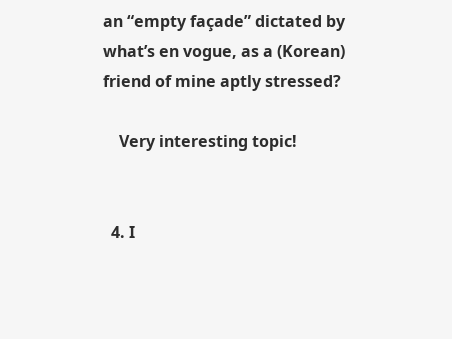an “empty façade” dictated by what’s en vogue, as a (Korean) friend of mine aptly stressed?

    Very interesting topic!


  4. I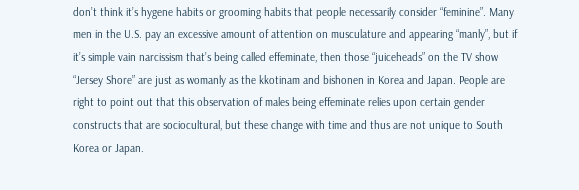don’t think it’s hygene habits or grooming habits that people necessarily consider “feminine”. Many men in the U.S. pay an excessive amount of attention on musculature and appearing “manly”, but if it’s simple vain narcissism that’s being called effeminate, then those “juiceheads” on the TV show “Jersey Shore” are just as womanly as the kkotinam and bishonen in Korea and Japan. People are right to point out that this observation of males being effeminate relies upon certain gender constructs that are sociocultural, but these change with time and thus are not unique to South Korea or Japan.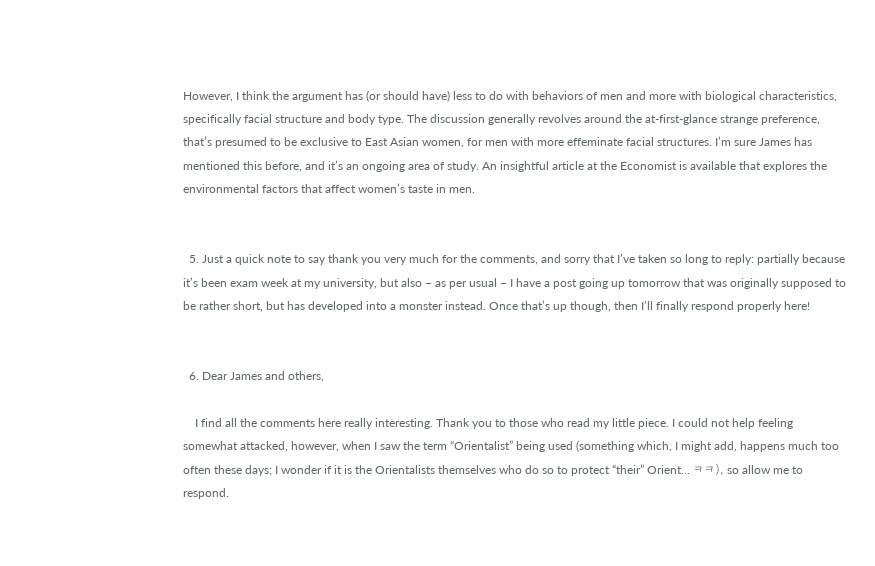However, I think the argument has (or should have) less to do with behaviors of men and more with biological characteristics, specifically facial structure and body type. The discussion generally revolves around the at-first-glance strange preference, that’s presumed to be exclusive to East Asian women, for men with more effeminate facial structures. I’m sure James has mentioned this before, and it’s an ongoing area of study. An insightful article at the Economist is available that explores the environmental factors that affect women’s taste in men.


  5. Just a quick note to say thank you very much for the comments, and sorry that I’ve taken so long to reply: partially because it’s been exam week at my university, but also – as per usual – I have a post going up tomorrow that was originally supposed to be rather short, but has developed into a monster instead. Once that’s up though, then I’ll finally respond properly here!


  6. Dear James and others,

    I find all the comments here really interesting. Thank you to those who read my little piece. I could not help feeling somewhat attacked, however, when I saw the term “Orientalist” being used (something which, I might add, happens much too often these days; I wonder if it is the Orientalists themselves who do so to protect “their” Orient… ㅋㅋ), so allow me to respond.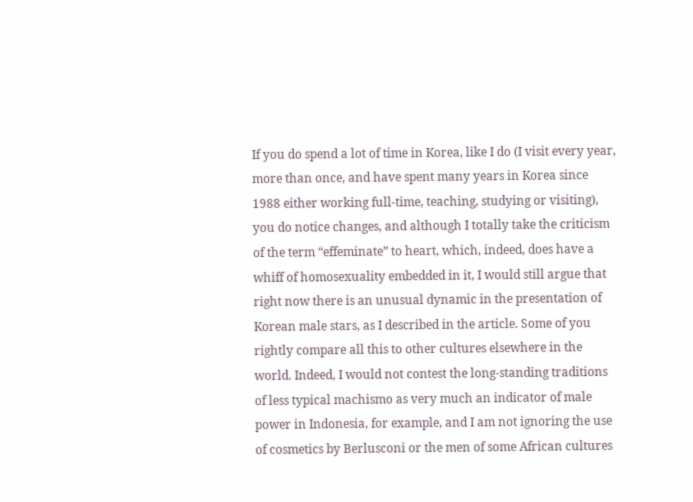If you do spend a lot of time in Korea, like I do (I visit every year, more than once, and have spent many years in Korea since 1988 either working full-time, teaching, studying or visiting), you do notice changes, and although I totally take the criticism of the term “effeminate” to heart, which, indeed, does have a whiff of homosexuality embedded in it, I would still argue that right now there is an unusual dynamic in the presentation of Korean male stars, as I described in the article. Some of you rightly compare all this to other cultures elsewhere in the world. Indeed, I would not contest the long-standing traditions of less typical machismo as very much an indicator of male power in Indonesia, for example, and I am not ignoring the use of cosmetics by Berlusconi or the men of some African cultures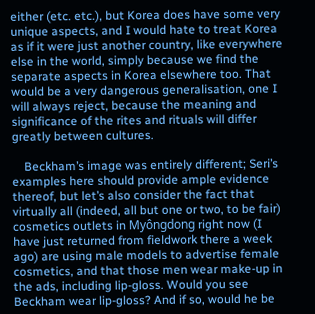either (etc. etc.), but Korea does have some very unique aspects, and I would hate to treat Korea as if it were just another country, like everywhere else in the world, simply because we find the separate aspects in Korea elsewhere too. That would be a very dangerous generalisation, one I will always reject, because the meaning and significance of the rites and rituals will differ greatly between cultures.

    Beckham’s image was entirely different; Seri’s examples here should provide ample evidence thereof, but let’s also consider the fact that virtually all (indeed, all but one or two, to be fair) cosmetics outlets in Myôngdong right now (I have just returned from fieldwork there a week ago) are using male models to advertise female cosmetics, and that those men wear make-up in the ads, including lip-gloss. Would you see Beckham wear lip-gloss? And if so, would he be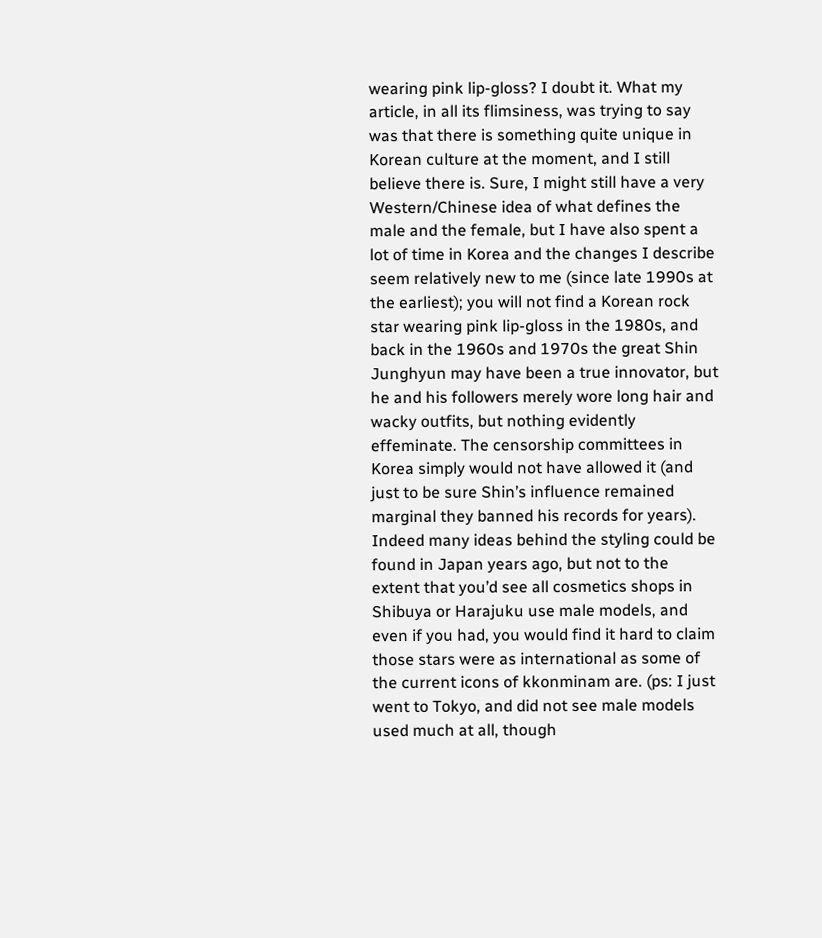wearing pink lip-gloss? I doubt it. What my article, in all its flimsiness, was trying to say was that there is something quite unique in Korean culture at the moment, and I still believe there is. Sure, I might still have a very Western/Chinese idea of what defines the male and the female, but I have also spent a lot of time in Korea and the changes I describe seem relatively new to me (since late 1990s at the earliest); you will not find a Korean rock star wearing pink lip-gloss in the 1980s, and back in the 1960s and 1970s the great Shin Junghyun may have been a true innovator, but he and his followers merely wore long hair and wacky outfits, but nothing evidently effeminate. The censorship committees in Korea simply would not have allowed it (and just to be sure Shin’s influence remained marginal they banned his records for years). Indeed many ideas behind the styling could be found in Japan years ago, but not to the extent that you’d see all cosmetics shops in Shibuya or Harajuku use male models, and even if you had, you would find it hard to claim those stars were as international as some of the current icons of kkonminam are. (ps: I just went to Tokyo, and did not see male models used much at all, though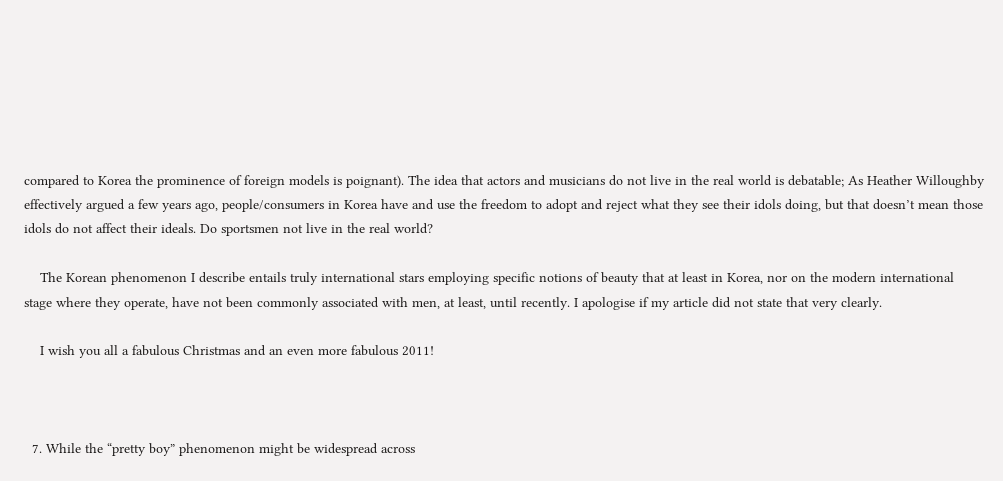compared to Korea the prominence of foreign models is poignant). The idea that actors and musicians do not live in the real world is debatable; As Heather Willoughby effectively argued a few years ago, people/consumers in Korea have and use the freedom to adopt and reject what they see their idols doing, but that doesn’t mean those idols do not affect their ideals. Do sportsmen not live in the real world?

    The Korean phenomenon I describe entails truly international stars employing specific notions of beauty that at least in Korea, nor on the modern international stage where they operate, have not been commonly associated with men, at least, until recently. I apologise if my article did not state that very clearly.

    I wish you all a fabulous Christmas and an even more fabulous 2011!



  7. While the “pretty boy” phenomenon might be widespread across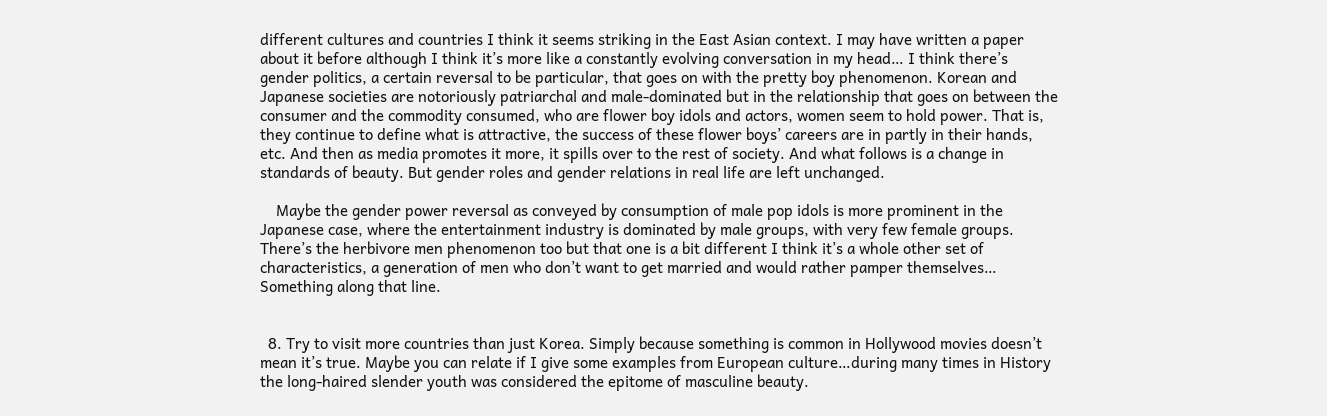different cultures and countries I think it seems striking in the East Asian context. I may have written a paper about it before although I think it’s more like a constantly evolving conversation in my head… I think there’s gender politics, a certain reversal to be particular, that goes on with the pretty boy phenomenon. Korean and Japanese societies are notoriously patriarchal and male-dominated but in the relationship that goes on between the consumer and the commodity consumed, who are flower boy idols and actors, women seem to hold power. That is, they continue to define what is attractive, the success of these flower boys’ careers are in partly in their hands, etc. And then as media promotes it more, it spills over to the rest of society. And what follows is a change in standards of beauty. But gender roles and gender relations in real life are left unchanged.

    Maybe the gender power reversal as conveyed by consumption of male pop idols is more prominent in the Japanese case, where the entertainment industry is dominated by male groups, with very few female groups. There’s the herbivore men phenomenon too but that one is a bit different I think it’s a whole other set of characteristics, a generation of men who don’t want to get married and would rather pamper themselves… Something along that line.


  8. Try to visit more countries than just Korea. Simply because something is common in Hollywood movies doesn’t mean it’s true. Maybe you can relate if I give some examples from European culture…during many times in History the long-haired slender youth was considered the epitome of masculine beauty.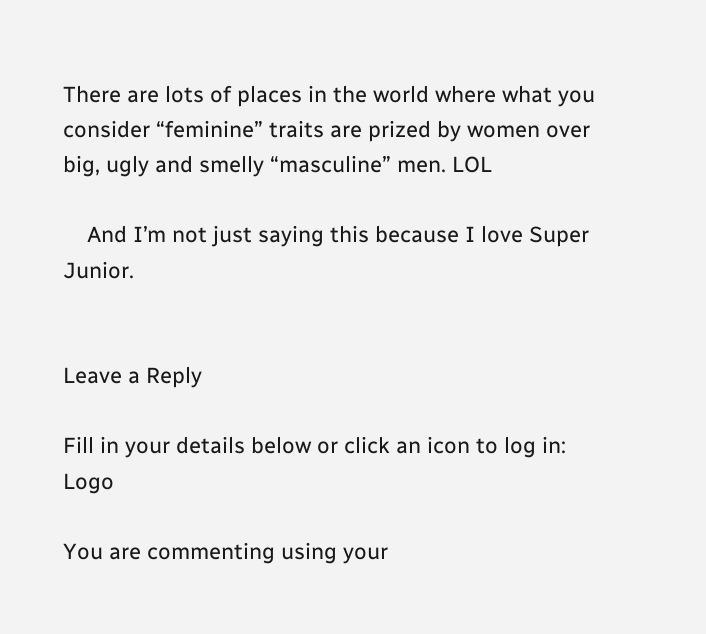There are lots of places in the world where what you consider “feminine” traits are prized by women over big, ugly and smelly “masculine” men. LOL

    And I’m not just saying this because I love Super Junior.


Leave a Reply

Fill in your details below or click an icon to log in: Logo

You are commenting using your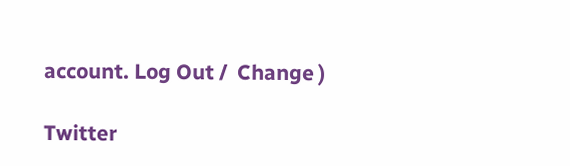account. Log Out /  Change )

Twitter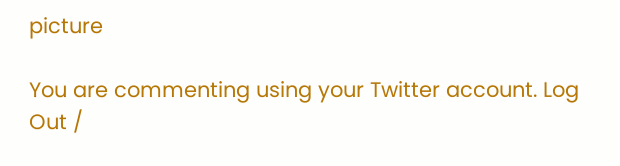picture

You are commenting using your Twitter account. Log Out /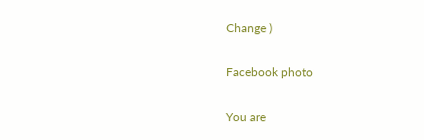Change )

Facebook photo

You are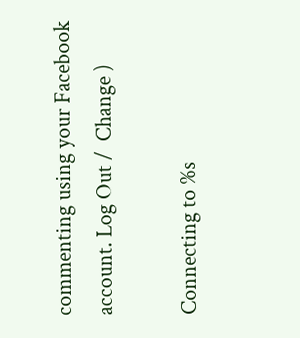commenting using your Facebook account. Log Out /  Change )

Connecting to %s